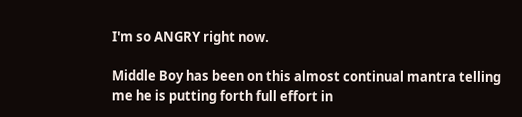I'm so ANGRY right now.

Middle Boy has been on this almost continual mantra telling me he is putting forth full effort in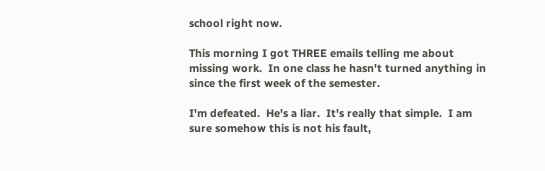school right now.

This morning I got THREE emails telling me about missing work.  In one class he hasn't turned anything in since the first week of the semester.

I'm defeated.  He's a liar.  It's really that simple.  I am sure somehow this is not his fault,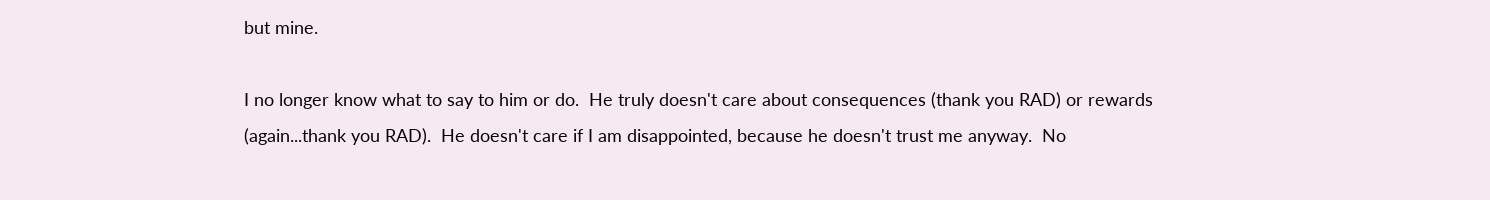but mine.

I no longer know what to say to him or do.  He truly doesn't care about consequences (thank you RAD) or rewards (again...thank you RAD).  He doesn't care if I am disappointed, because he doesn't trust me anyway.  No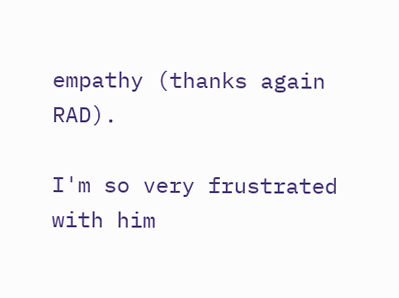empathy (thanks again RAD).

I'm so very frustrated with him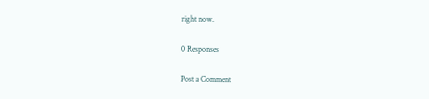right now.

0 Responses

Post a Comment